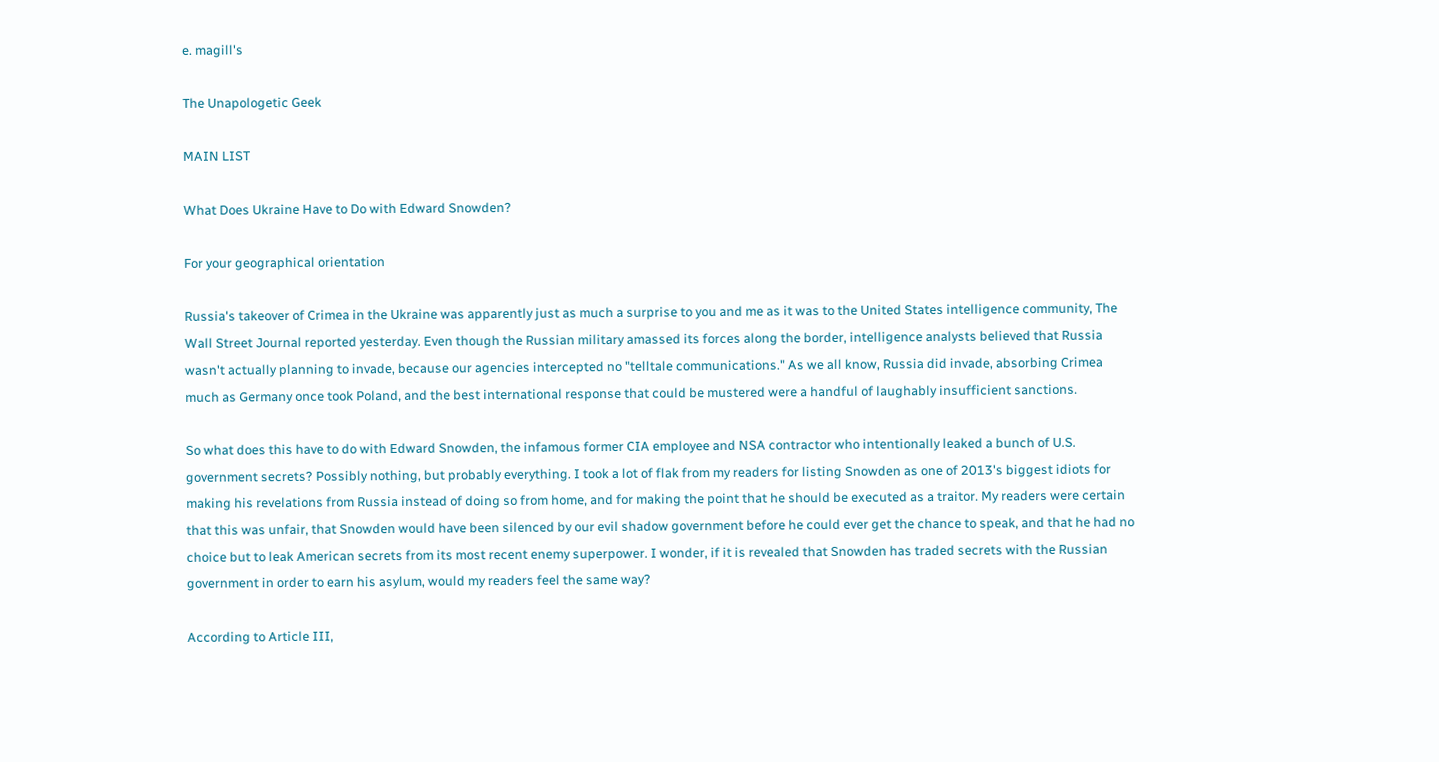e. magill's

The Unapologetic Geek

MAIN LIST

What Does Ukraine Have to Do with Edward Snowden?

For your geographical orientation

Russia's takeover of Crimea in the Ukraine was apparently just as much a surprise to you and me as it was to the United States intelligence community, The Wall Street Journal reported yesterday. Even though the Russian military amassed its forces along the border, intelligence analysts believed that Russia wasn't actually planning to invade, because our agencies intercepted no "telltale communications." As we all know, Russia did invade, absorbing Crimea much as Germany once took Poland, and the best international response that could be mustered were a handful of laughably insufficient sanctions.

So what does this have to do with Edward Snowden, the infamous former CIA employee and NSA contractor who intentionally leaked a bunch of U.S. government secrets? Possibly nothing, but probably everything. I took a lot of flak from my readers for listing Snowden as one of 2013's biggest idiots for making his revelations from Russia instead of doing so from home, and for making the point that he should be executed as a traitor. My readers were certain that this was unfair, that Snowden would have been silenced by our evil shadow government before he could ever get the chance to speak, and that he had no choice but to leak American secrets from its most recent enemy superpower. I wonder, if it is revealed that Snowden has traded secrets with the Russian government in order to earn his asylum, would my readers feel the same way?

According to Article III,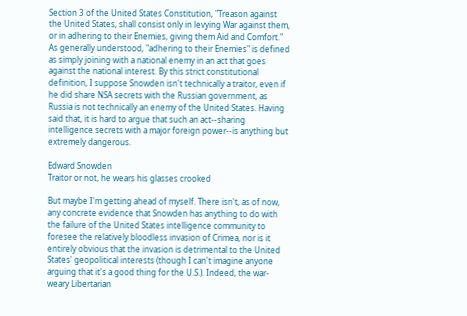Section 3 of the United States Constitution, "Treason against the United States, shall consist only in levying War against them, or in adhering to their Enemies, giving them Aid and Comfort." As generally understood, "adhering to their Enemies" is defined as simply joining with a national enemy in an act that goes against the national interest. By this strict constitutional definition, I suppose Snowden isn't technically a traitor, even if he did share NSA secrets with the Russian government, as Russia is not technically an enemy of the United States. Having said that, it is hard to argue that such an act--sharing intelligence secrets with a major foreign power--is anything but extremely dangerous.

Edward Snowden
Traitor or not, he wears his glasses crooked

But maybe I'm getting ahead of myself. There isn't, as of now, any concrete evidence that Snowden has anything to do with the failure of the United States intelligence community to foresee the relatively bloodless invasion of Crimea, nor is it entirely obvious that the invasion is detrimental to the United States' geopolitical interests (though I can't imagine anyone arguing that it's a good thing for the U.S.). Indeed, the war-weary Libertarian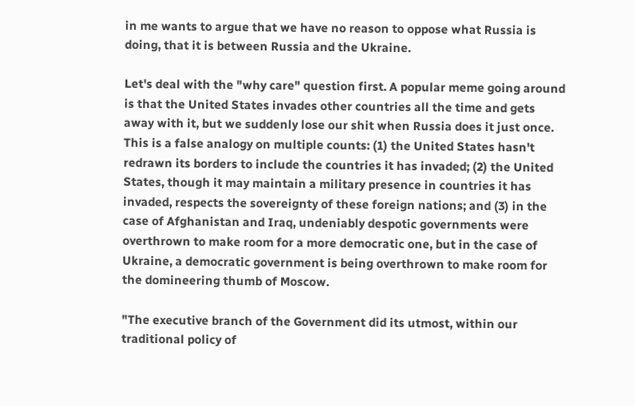in me wants to argue that we have no reason to oppose what Russia is doing, that it is between Russia and the Ukraine.

Let's deal with the "why care" question first. A popular meme going around is that the United States invades other countries all the time and gets away with it, but we suddenly lose our shit when Russia does it just once. This is a false analogy on multiple counts: (1) the United States hasn't redrawn its borders to include the countries it has invaded; (2) the United States, though it may maintain a military presence in countries it has invaded, respects the sovereignty of these foreign nations; and (3) in the case of Afghanistan and Iraq, undeniably despotic governments were overthrown to make room for a more democratic one, but in the case of Ukraine, a democratic government is being overthrown to make room for the domineering thumb of Moscow.

"The executive branch of the Government did its utmost, within our traditional policy of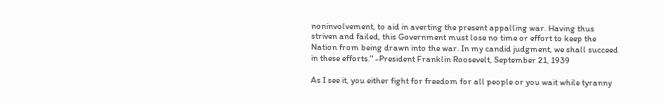noninvolvement, to aid in averting the present appalling war. Having thus striven and failed, this Government must lose no time or effort to keep the Nation from being drawn into the war. In my candid judgment, we shall succeed in these efforts." -President Franklin Roosevelt, September 21, 1939

As I see it, you either fight for freedom for all people or you wait while tyranny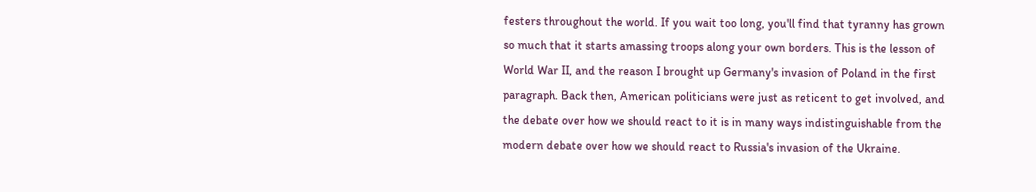festers throughout the world. If you wait too long, you'll find that tyranny has grown so much that it starts amassing troops along your own borders. This is the lesson of World War II, and the reason I brought up Germany's invasion of Poland in the first paragraph. Back then, American politicians were just as reticent to get involved, and the debate over how we should react to it is in many ways indistinguishable from the modern debate over how we should react to Russia's invasion of the Ukraine.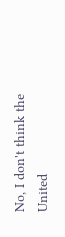No, I don't think the United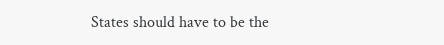States should have to be the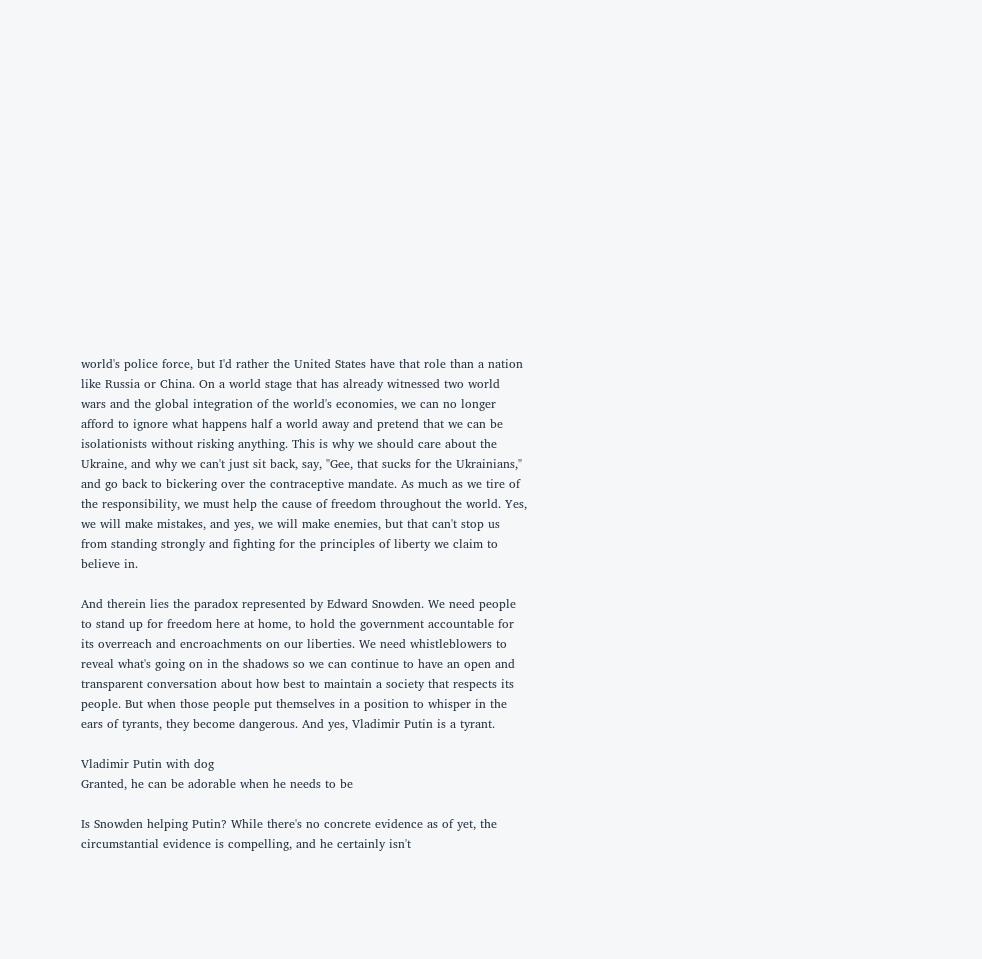world's police force, but I'd rather the United States have that role than a nation like Russia or China. On a world stage that has already witnessed two world wars and the global integration of the world's economies, we can no longer afford to ignore what happens half a world away and pretend that we can be isolationists without risking anything. This is why we should care about the Ukraine, and why we can't just sit back, say, "Gee, that sucks for the Ukrainians," and go back to bickering over the contraceptive mandate. As much as we tire of the responsibility, we must help the cause of freedom throughout the world. Yes, we will make mistakes, and yes, we will make enemies, but that can't stop us from standing strongly and fighting for the principles of liberty we claim to believe in.

And therein lies the paradox represented by Edward Snowden. We need people to stand up for freedom here at home, to hold the government accountable for its overreach and encroachments on our liberties. We need whistleblowers to reveal what's going on in the shadows so we can continue to have an open and transparent conversation about how best to maintain a society that respects its people. But when those people put themselves in a position to whisper in the ears of tyrants, they become dangerous. And yes, Vladimir Putin is a tyrant.

Vladimir Putin with dog
Granted, he can be adorable when he needs to be

Is Snowden helping Putin? While there's no concrete evidence as of yet, the circumstantial evidence is compelling, and he certainly isn't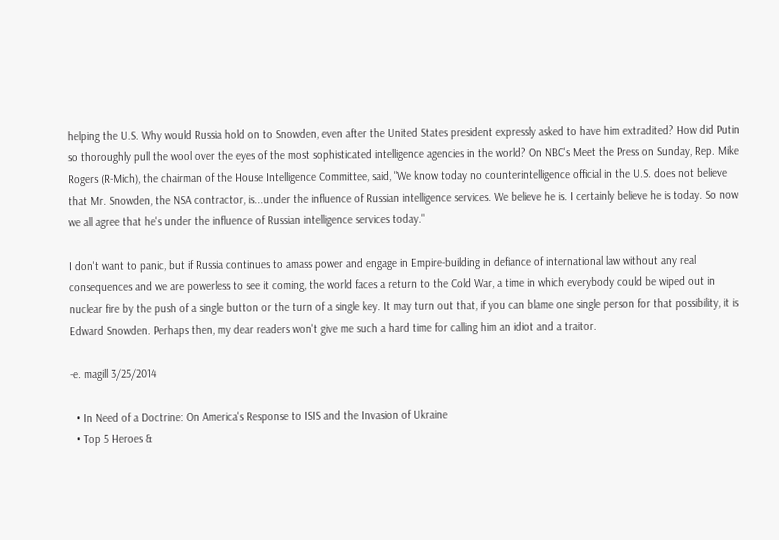helping the U.S. Why would Russia hold on to Snowden, even after the United States president expressly asked to have him extradited? How did Putin so thoroughly pull the wool over the eyes of the most sophisticated intelligence agencies in the world? On NBC's Meet the Press on Sunday, Rep. Mike Rogers (R-Mich), the chairman of the House Intelligence Committee, said, "We know today no counterintelligence official in the U.S. does not believe that Mr. Snowden, the NSA contractor, is...under the influence of Russian intelligence services. We believe he is. I certainly believe he is today. So now we all agree that he's under the influence of Russian intelligence services today."

I don't want to panic, but if Russia continues to amass power and engage in Empire-building in defiance of international law without any real consequences and we are powerless to see it coming, the world faces a return to the Cold War, a time in which everybody could be wiped out in nuclear fire by the push of a single button or the turn of a single key. It may turn out that, if you can blame one single person for that possibility, it is Edward Snowden. Perhaps then, my dear readers won't give me such a hard time for calling him an idiot and a traitor.

-e. magill 3/25/2014

  • In Need of a Doctrine: On America's Response to ISIS and the Invasion of Ukraine
  • Top 5 Heroes &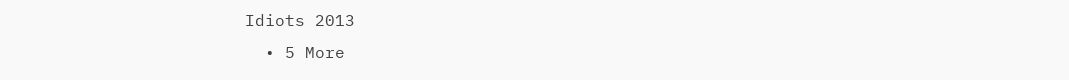Idiots 2013
  • 5 More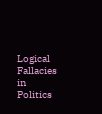Logical Fallacies in Politics